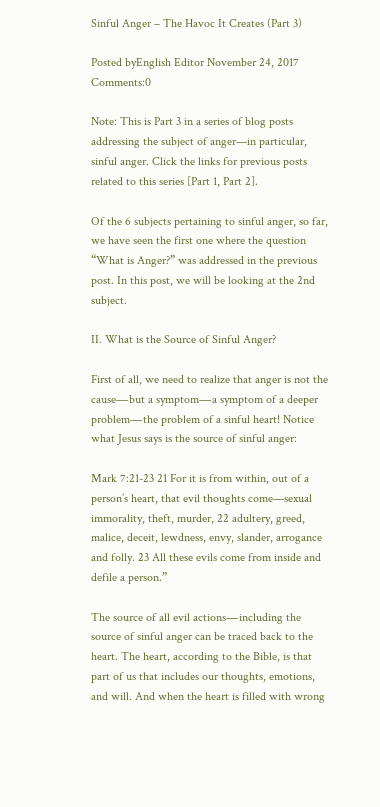Sinful Anger – The Havoc It Creates (Part 3)

Posted byEnglish Editor November 24, 2017 Comments:0

Note: This is Part 3 in a series of blog posts addressing the subject of anger—in particular, sinful anger. Click the links for previous posts related to this series [Part 1, Part 2].

Of the 6 subjects pertaining to sinful anger, so far, we have seen the first one where the question “What is Anger?” was addressed in the previous post. In this post, we will be looking at the 2nd subject.

II. What is the Source of Sinful Anger?

First of all, we need to realize that anger is not the cause―but a symptom―a symptom of a deeper problem―the problem of a sinful heart! Notice what Jesus says is the source of sinful anger:

Mark 7:21-23 21 For it is from within, out of a person’s heart, that evil thoughts come—sexual immorality, theft, murder, 22 adultery, greed, malice, deceit, lewdness, envy, slander, arrogance and folly. 23 All these evils come from inside and defile a person.”

The source of all evil actions―including the source of sinful anger can be traced back to the heart. The heart, according to the Bible, is that part of us that includes our thoughts, emotions, and will. And when the heart is filled with wrong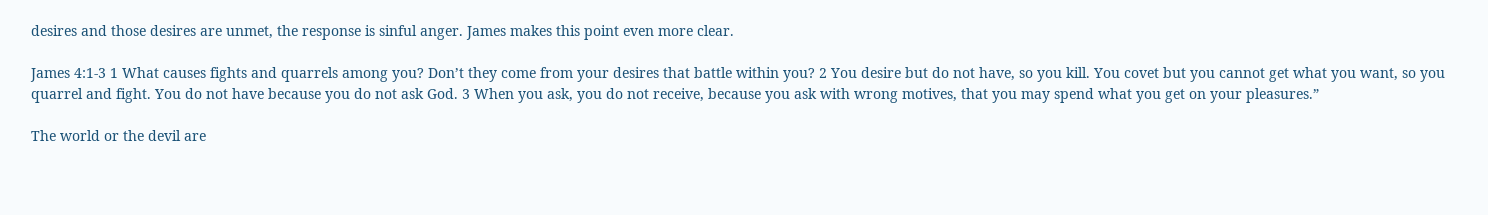desires and those desires are unmet, the response is sinful anger. James makes this point even more clear.

James 4:1-3 1 What causes fights and quarrels among you? Don’t they come from your desires that battle within you? 2 You desire but do not have, so you kill. You covet but you cannot get what you want, so you quarrel and fight. You do not have because you do not ask God. 3 When you ask, you do not receive, because you ask with wrong motives, that you may spend what you get on your pleasures.”

The world or the devil are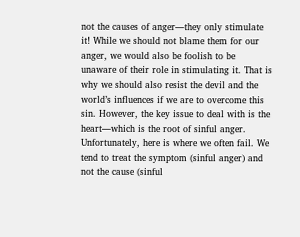not the causes of anger―they only stimulate it! While we should not blame them for our anger, we would also be foolish to be unaware of their role in stimulating it. That is why we should also resist the devil and the world’s influences if we are to overcome this sin. However, the key issue to deal with is the heart―which is the root of sinful anger. Unfortunately, here is where we often fail. We tend to treat the symptom (sinful anger) and not the cause (sinful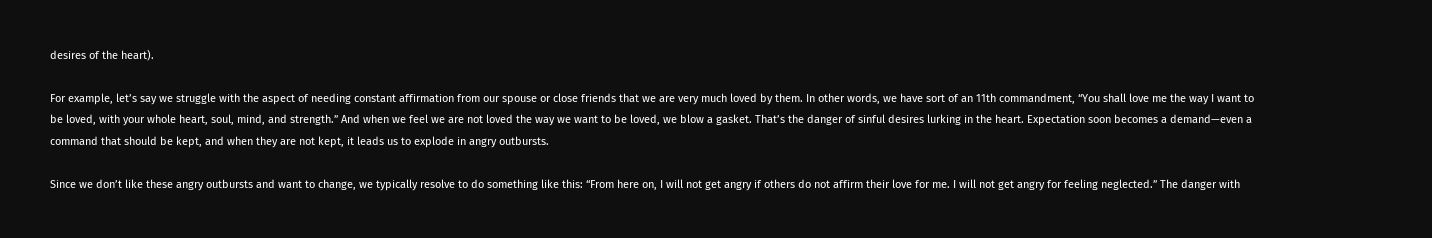desires of the heart).

For example, let’s say we struggle with the aspect of needing constant affirmation from our spouse or close friends that we are very much loved by them. In other words, we have sort of an 11th commandment, “You shall love me the way I want to be loved, with your whole heart, soul, mind, and strength.” And when we feel we are not loved the way we want to be loved, we blow a gasket. That’s the danger of sinful desires lurking in the heart. Expectation soon becomes a demand—even a command that should be kept, and when they are not kept, it leads us to explode in angry outbursts.

Since we don’t like these angry outbursts and want to change, we typically resolve to do something like this: “From here on, I will not get angry if others do not affirm their love for me. I will not get angry for feeling neglected.” The danger with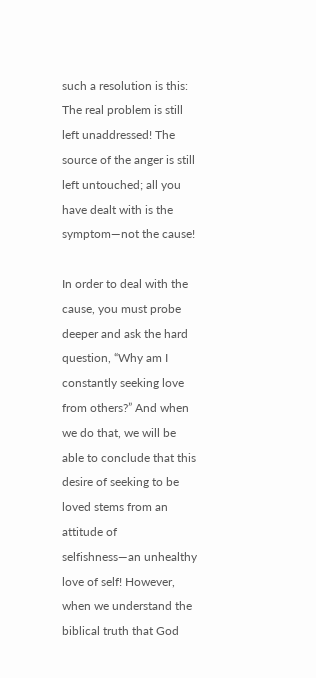such a resolution is this: The real problem is still left unaddressed! The source of the anger is still left untouched; all you have dealt with is the symptom―not the cause!

In order to deal with the cause, you must probe deeper and ask the hard question, “Why am I constantly seeking love from others?” And when we do that, we will be able to conclude that this desire of seeking to be loved stems from an attitude of selfishness―an unhealthy love of self! However, when we understand the biblical truth that God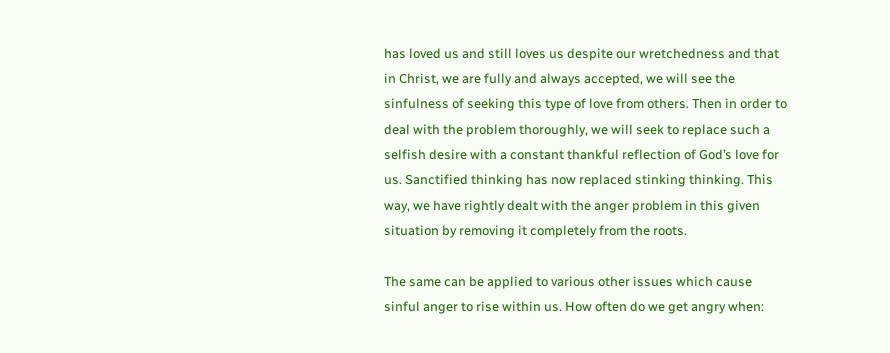has loved us and still loves us despite our wretchedness and that in Christ, we are fully and always accepted, we will see the sinfulness of seeking this type of love from others. Then in order to deal with the problem thoroughly, we will seek to replace such a selfish desire with a constant thankful reflection of God’s love for us. Sanctified thinking has now replaced stinking thinking. This way, we have rightly dealt with the anger problem in this given situation by removing it completely from the roots.

The same can be applied to various other issues which cause sinful anger to rise within us. How often do we get angry when: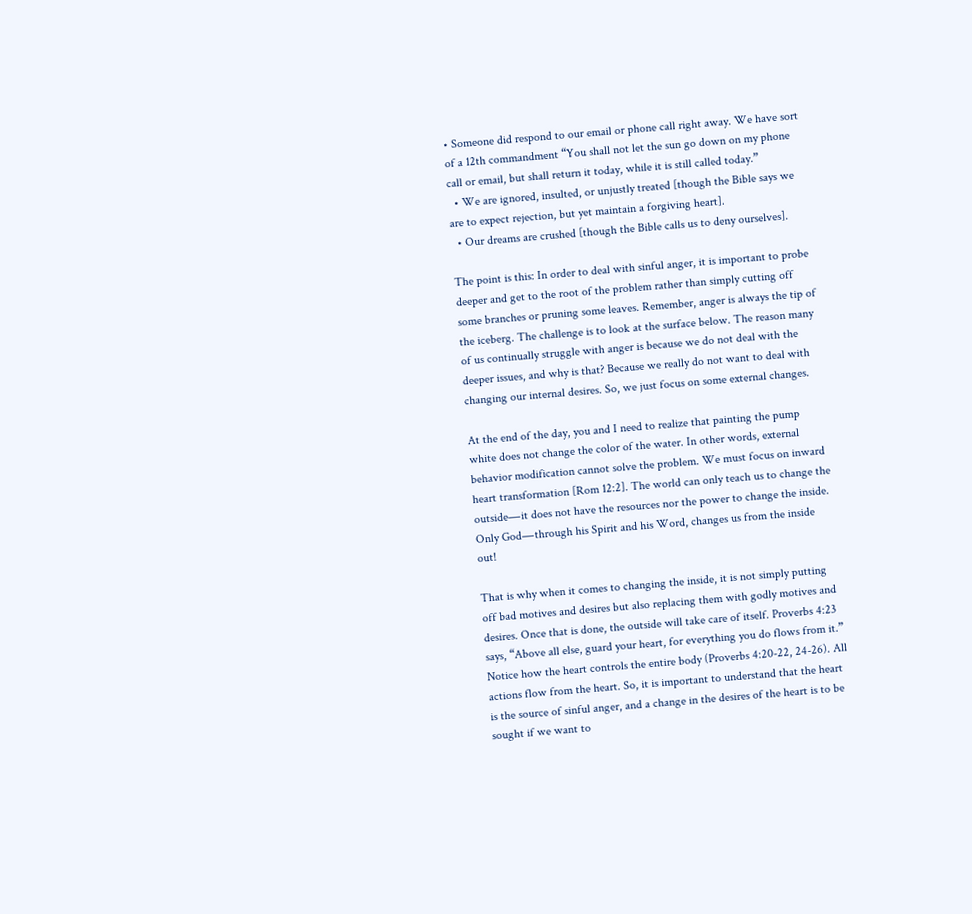• Someone did respond to our email or phone call right away. We have sort of a 12th commandment “You shall not let the sun go down on my phone call or email, but shall return it today, while it is still called today.”
  • We are ignored, insulted, or unjustly treated [though the Bible says we are to expect rejection, but yet maintain a forgiving heart].
  • Our dreams are crushed [though the Bible calls us to deny ourselves].

The point is this: In order to deal with sinful anger, it is important to probe deeper and get to the root of the problem rather than simply cutting off some branches or pruning some leaves. Remember, anger is always the tip of the iceberg. The challenge is to look at the surface below. The reason many of us continually struggle with anger is because we do not deal with the deeper issues, and why is that? Because we really do not want to deal with changing our internal desires. So, we just focus on some external changes.

At the end of the day, you and I need to realize that painting the pump white does not change the color of the water. In other words, external behavior modification cannot solve the problem. We must focus on inward heart transformation [Rom 12:2]. The world can only teach us to change the outside―it does not have the resources nor the power to change the inside. Only God―through his Spirit and his Word, changes us from the inside out!

That is why when it comes to changing the inside, it is not simply putting off bad motives and desires but also replacing them with godly motives and desires. Once that is done, the outside will take care of itself. Proverbs 4:23 says, “Above all else, guard your heart, for everything you do flows from it.” Notice how the heart controls the entire body (Proverbs 4:20-22, 24-26). All actions flow from the heart. So, it is important to understand that the heart is the source of sinful anger, and a change in the desires of the heart is to be sought if we want to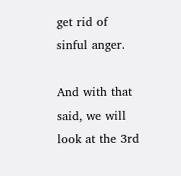get rid of sinful anger.

And with that said, we will look at the 3rd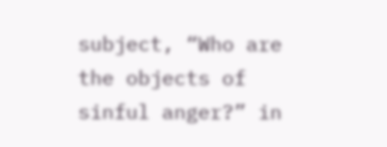subject, “Who are the objects of sinful anger?” in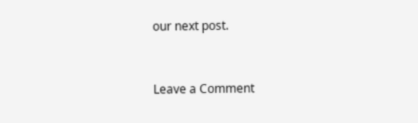our next post.


Leave a Comment